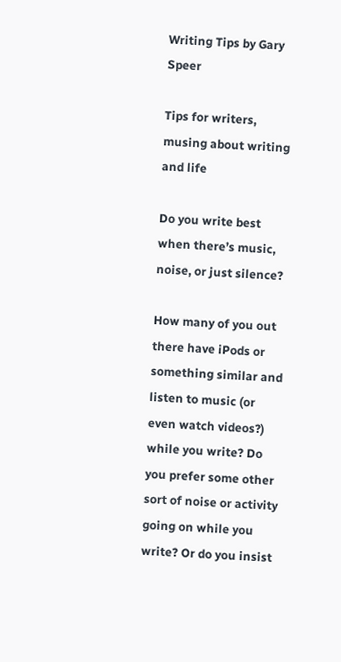Writing Tips by Gary Speer

Tips for writers, musing about writing and life

Do you write best when there’s music, noise, or just silence?

How many of you out there have iPods or something similar and listen to music (or even watch videos?) while you write? Do you prefer some other sort of noise or activity going on while you write? Or do you insist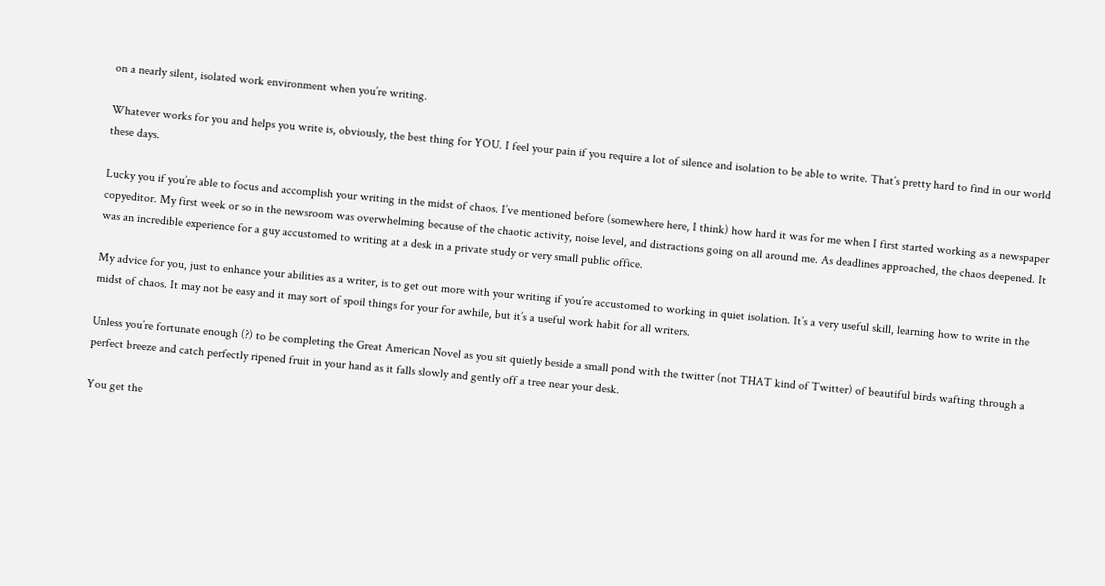on a nearly silent, isolated work environment when you’re writing.

Whatever works for you and helps you write is, obviously, the best thing for YOU. I feel your pain if you require a lot of silence and isolation to be able to write. That’s pretty hard to find in our world these days.

Lucky you if you’re able to focus and accomplish your writing in the midst of chaos. I’ve mentioned before (somewhere here, I think) how hard it was for me when I first started working as a newspaper copyeditor. My first week or so in the newsroom was overwhelming because of the chaotic activity, noise level, and distractions going on all around me. As deadlines approached, the chaos deepened. It was an incredible experience for a guy accustomed to writing at a desk in a private study or very small public office.

My advice for you, just to enhance your abilities as a writer, is to get out more with your writing if you’re accustomed to working in quiet isolation. It’s a very useful skill, learning how to write in the midst of chaos. It may not be easy and it may sort of spoil things for your for awhile, but it’s a useful work habit for all writers.

Unless you’re fortunate enough (?) to be completing the Great American Novel as you sit quietly beside a small pond with the twitter (not THAT kind of Twitter) of beautiful birds wafting through a perfect breeze and catch perfectly ripened fruit in your hand as it falls slowly and gently off a tree near your desk.

You get the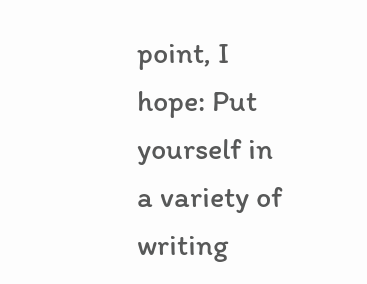point, I hope: Put yourself in a variety of writing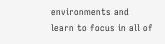environments and learn to focus in all of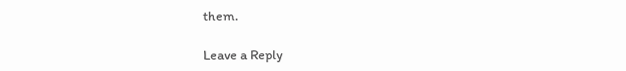them.

Leave a Reply